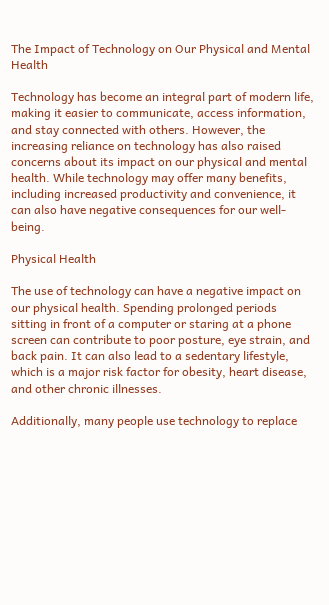The Impact of Technology on Our Physical and Mental Health

Technology has become an integral part of modern life, making it easier to communicate, access information, and stay connected with others. However, the increasing reliance on technology has also raised concerns about its impact on our physical and mental health. While technology may offer many benefits, including increased productivity and convenience, it can also have negative consequences for our well-being.

Physical Health

The use of technology can have a negative impact on our physical health. Spending prolonged periods sitting in front of a computer or staring at a phone screen can contribute to poor posture, eye strain, and back pain. It can also lead to a sedentary lifestyle, which is a major risk factor for obesity, heart disease, and other chronic illnesses.

Additionally, many people use technology to replace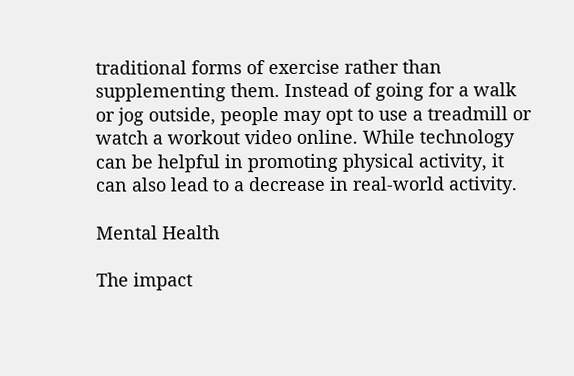traditional forms of exercise rather than supplementing them. Instead of going for a walk or jog outside, people may opt to use a treadmill or watch a workout video online. While technology can be helpful in promoting physical activity, it can also lead to a decrease in real-world activity.

Mental Health

The impact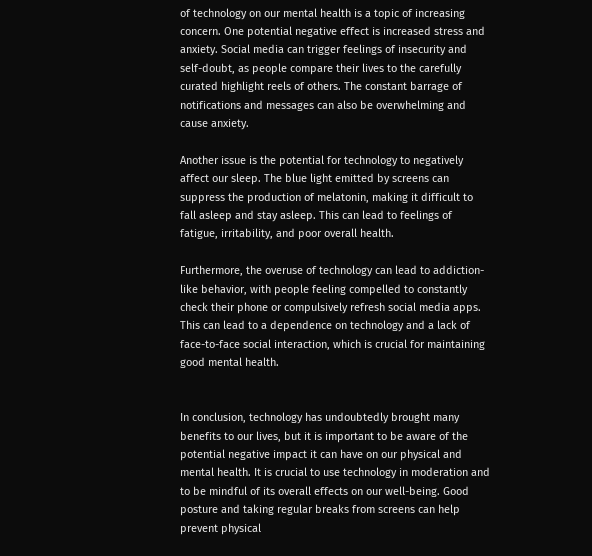of technology on our mental health is a topic of increasing concern. One potential negative effect is increased stress and anxiety. Social media can trigger feelings of insecurity and self-doubt, as people compare their lives to the carefully curated highlight reels of others. The constant barrage of notifications and messages can also be overwhelming and cause anxiety.

Another issue is the potential for technology to negatively affect our sleep. The blue light emitted by screens can suppress the production of melatonin, making it difficult to fall asleep and stay asleep. This can lead to feelings of fatigue, irritability, and poor overall health.

Furthermore, the overuse of technology can lead to addiction-like behavior, with people feeling compelled to constantly check their phone or compulsively refresh social media apps. This can lead to a dependence on technology and a lack of face-to-face social interaction, which is crucial for maintaining good mental health.


In conclusion, technology has undoubtedly brought many benefits to our lives, but it is important to be aware of the potential negative impact it can have on our physical and mental health. It is crucial to use technology in moderation and to be mindful of its overall effects on our well-being. Good posture and taking regular breaks from screens can help prevent physical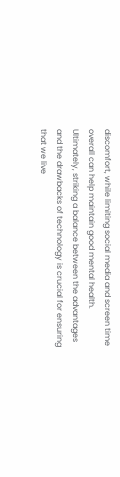discomfort, while limiting social media and screen time overall can help maintain good mental health. Ultimately, striking a balance between the advantages and the drawbacks of technology is crucial for ensuring that we live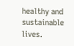healthy and sustainable lives.